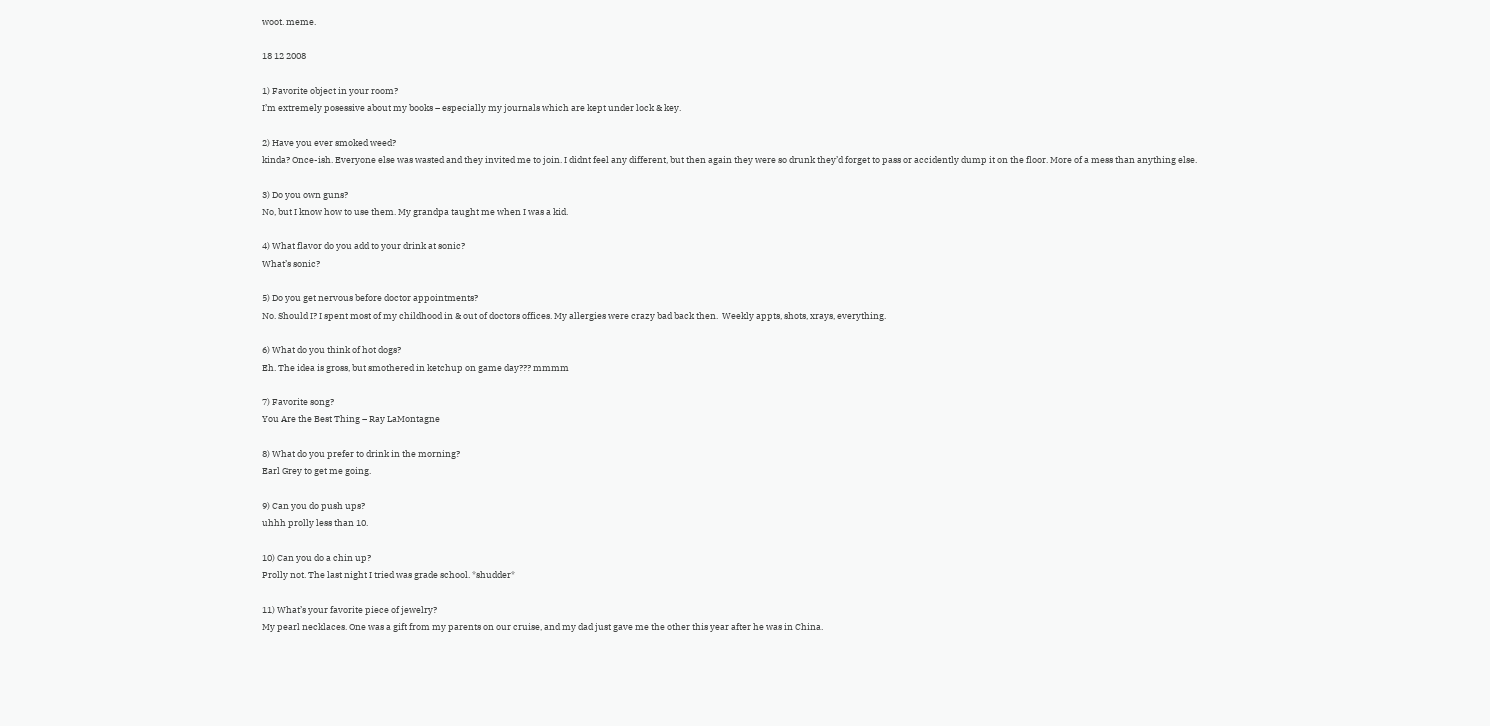woot. meme.

18 12 2008

1) Favorite object in your room?
I’m extremely posessive about my books – especially my journals which are kept under lock & key.

2) Have you ever smoked weed?
kinda? Once-ish. Everyone else was wasted and they invited me to join. I didnt feel any different, but then again they were so drunk they’d forget to pass or accidently dump it on the floor. More of a mess than anything else.

3) Do you own guns?
No, but I know how to use them. My grandpa taught me when I was a kid.

4) What flavor do you add to your drink at sonic?
What’s sonic?

5) Do you get nervous before doctor appointments?
No. Should I? I spent most of my childhood in & out of doctors offices. My allergies were crazy bad back then.  Weekly appts, shots, xrays, everything.

6) What do you think of hot dogs?
Eh. The idea is gross, but smothered in ketchup on game day??? mmmm

7) Favorite song?
You Are the Best Thing – Ray LaMontagne

8) What do you prefer to drink in the morning?
Earl Grey to get me going.

9) Can you do push ups?
uhhh prolly less than 10.

10) Can you do a chin up?
Prolly not. The last night I tried was grade school. *shudder*

11) What’s your favorite piece of jewelry?
My pearl necklaces. One was a gift from my parents on our cruise, and my dad just gave me the other this year after he was in China.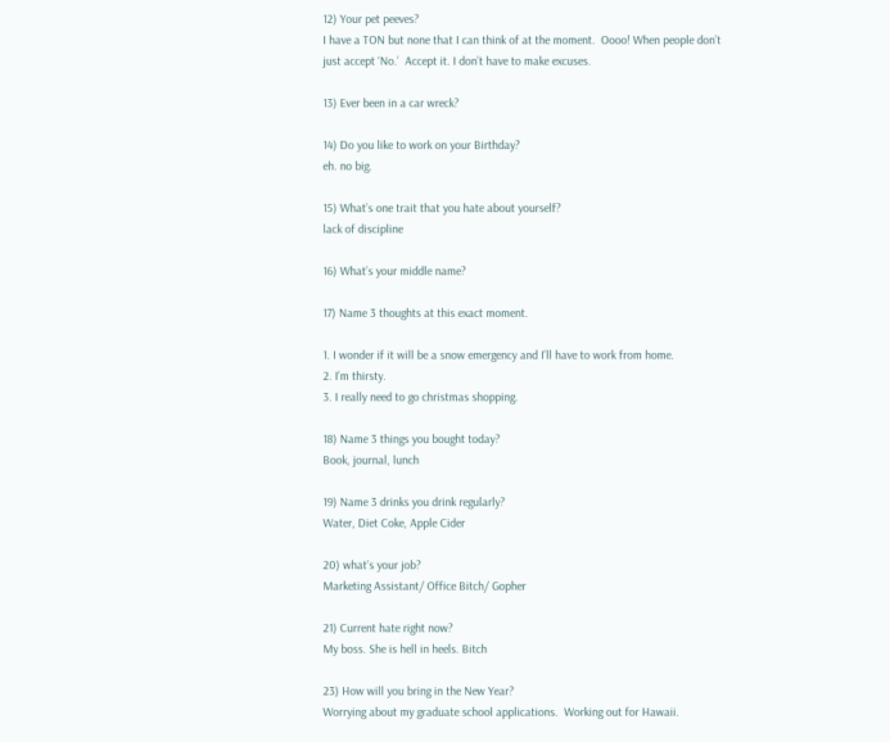12) Your pet peeves?
I have a TON but none that I can think of at the moment.  Oooo! When people don’t just accept ‘No.’  Accept it. I don’t have to make excuses.

13) Ever been in a car wreck?

14) Do you like to work on your Birthday?
eh. no big.

15) What’s one trait that you hate about yourself?
lack of discipline

16) What’s your middle name?

17) Name 3 thoughts at this exact moment.

1. I wonder if it will be a snow emergency and I’ll have to work from home.
2. I’m thirsty.
3. I really need to go christmas shopping.

18) Name 3 things you bought today?
Book, journal, lunch

19) Name 3 drinks you drink regularly?
Water, Diet Coke, Apple Cider

20) what’s your job?
Marketing Assistant/ Office Bitch/ Gopher

21) Current hate right now?
My boss. She is hell in heels. Bitch

23) How will you bring in the New Year?
Worrying about my graduate school applications.  Working out for Hawaii.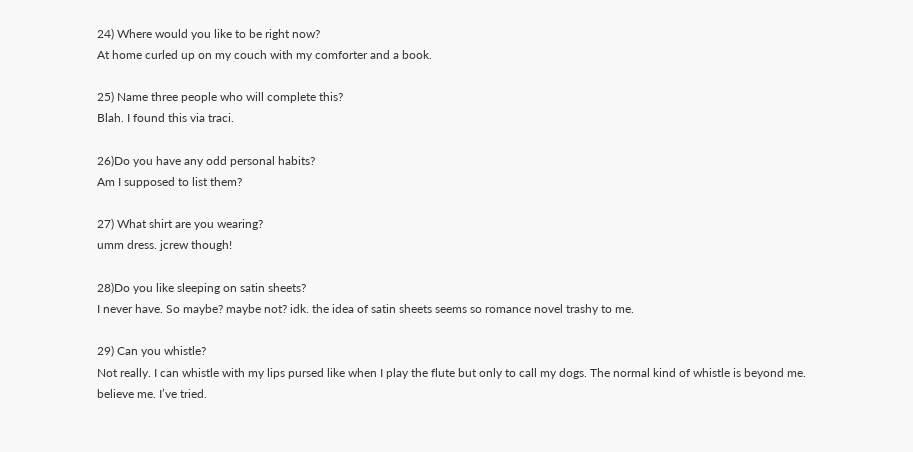24) Where would you like to be right now?
At home curled up on my couch with my comforter and a book.

25) Name three people who will complete this?
Blah. I found this via traci.

26)Do you have any odd personal habits?
Am I supposed to list them?

27) What shirt are you wearing?
umm dress. jcrew though!

28)Do you like sleeping on satin sheets?
I never have. So maybe? maybe not? idk. the idea of satin sheets seems so romance novel trashy to me.

29) Can you whistle?
Not really. I can whistle with my lips pursed like when I play the flute but only to call my dogs. The normal kind of whistle is beyond me. believe me. I’ve tried.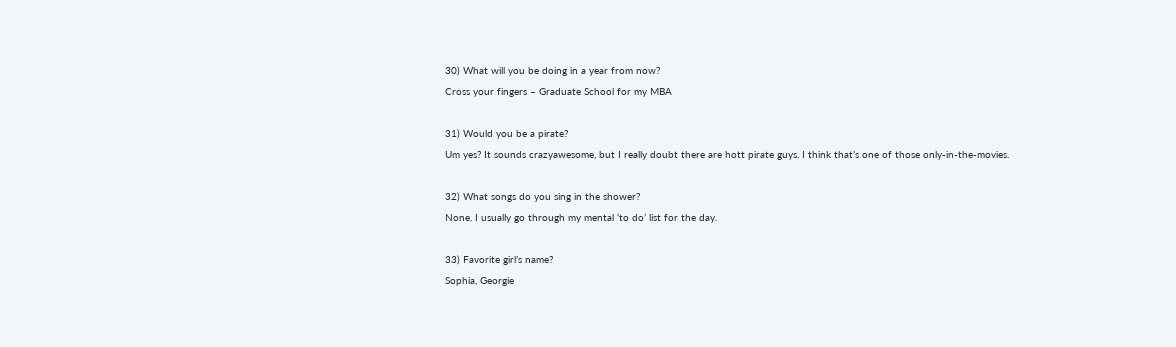30) What will you be doing in a year from now?
Cross your fingers – Graduate School for my MBA

31) Would you be a pirate?
Um yes? It sounds crazyawesome, but I really doubt there are hott pirate guys. I think that’s one of those only-in-the-movies.

32) What songs do you sing in the shower?
None. I usually go through my mental ‘to do’ list for the day.

33) Favorite girl’s name?
Sophia, Georgie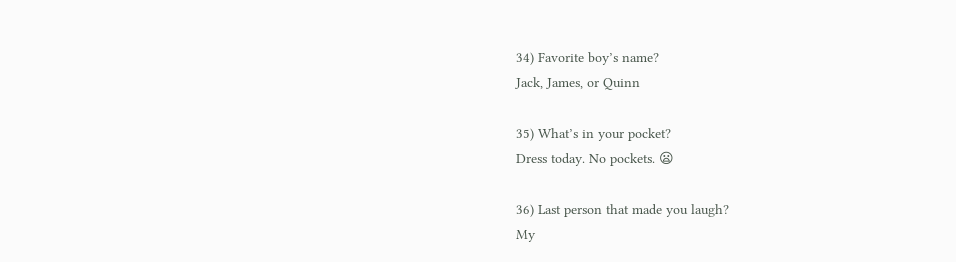34) Favorite boy’s name?
Jack, James, or Quinn

35) What’s in your pocket?
Dress today. No pockets. 😦

36) Last person that made you laugh?
My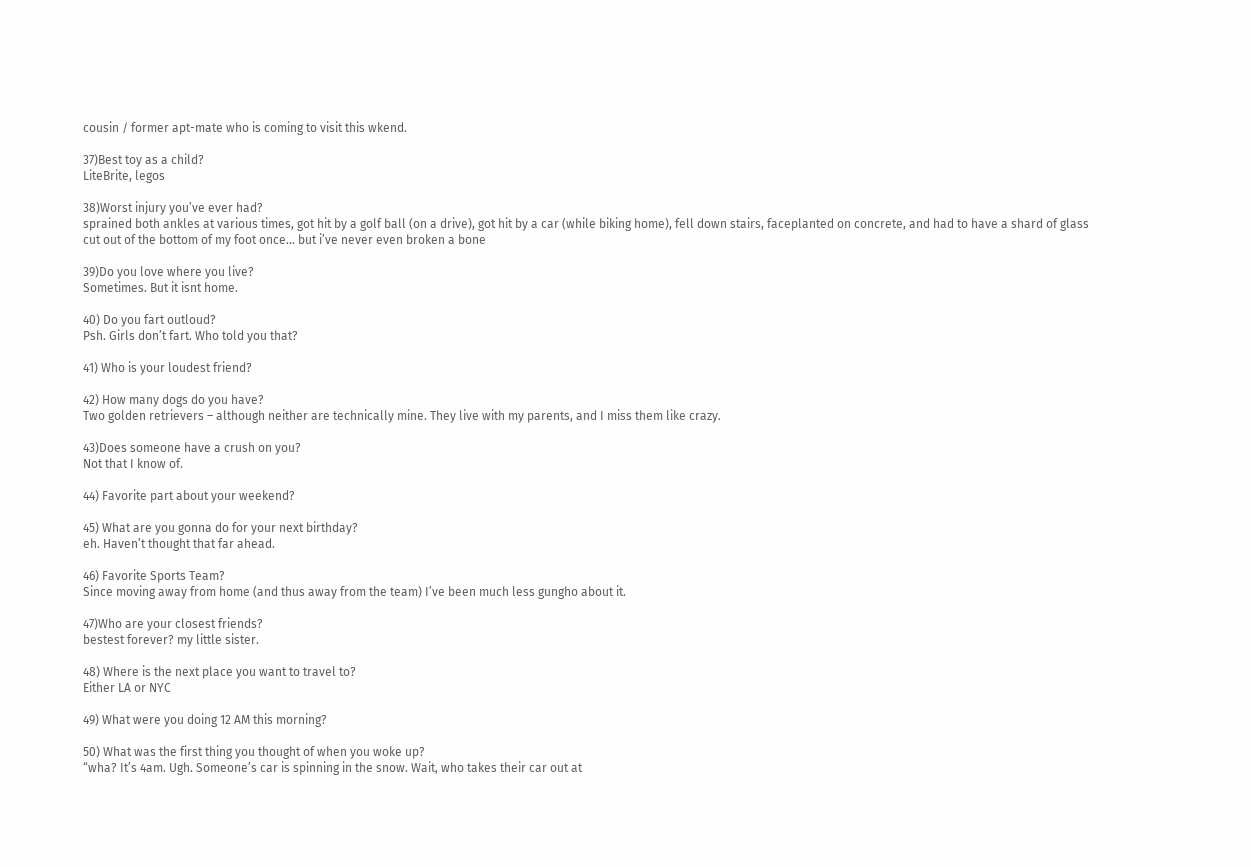cousin / former apt-mate who is coming to visit this wkend.

37)Best toy as a child?
LiteBrite, legos

38)Worst injury you’ve ever had?
sprained both ankles at various times, got hit by a golf ball (on a drive), got hit by a car (while biking home), fell down stairs, faceplanted on concrete, and had to have a shard of glass cut out of the bottom of my foot once… but i’ve never even broken a bone

39)Do you love where you live?
Sometimes. But it isnt home.

40) Do you fart outloud?
Psh. Girls don’t fart. Who told you that?

41) Who is your loudest friend?

42) How many dogs do you have?
Two golden retrievers – although neither are technically mine. They live with my parents, and I miss them like crazy.

43)Does someone have a crush on you?
Not that I know of.

44) Favorite part about your weekend?

45) What are you gonna do for your next birthday?
eh. Haven’t thought that far ahead.

46) Favorite Sports Team?
Since moving away from home (and thus away from the team) I’ve been much less gungho about it.

47)Who are your closest friends?
bestest forever? my little sister.

48) Where is the next place you want to travel to?
Either LA or NYC

49) What were you doing 12 AM this morning?

50) What was the first thing you thought of when you woke up?
“wha? It’s 4am. Ugh. Someone’s car is spinning in the snow. Wait, who takes their car out at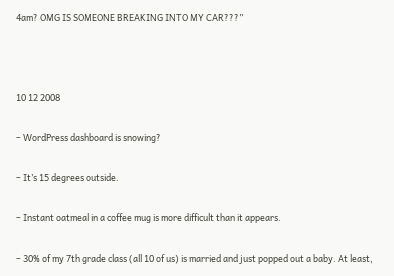4am? OMG IS SOMEONE BREAKING INTO MY CAR???”



10 12 2008

– WordPress dashboard is snowing?

– It’s 15 degrees outside.

– Instant oatmeal in a coffee mug is more difficult than it appears.

– 30% of my 7th grade class (all 10 of us) is married and just popped out a baby. At least,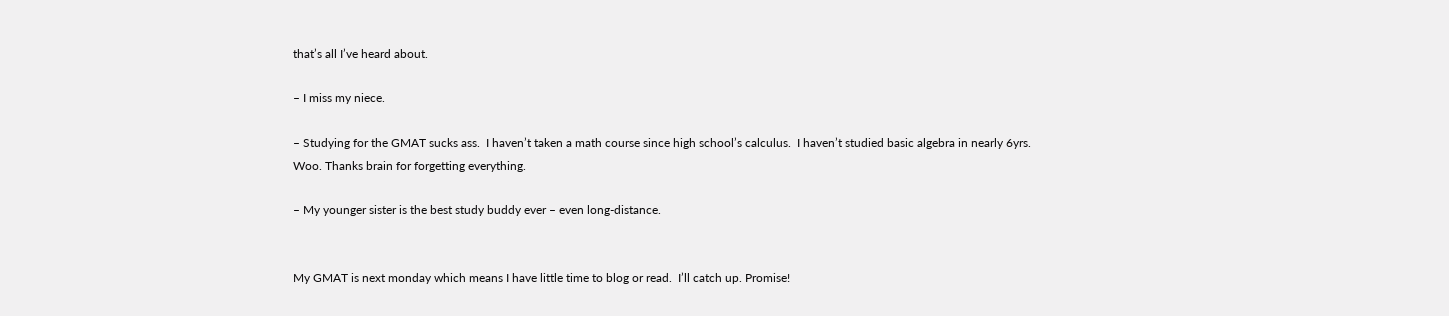that’s all I’ve heard about.

– I miss my niece.

– Studying for the GMAT sucks ass.  I haven’t taken a math course since high school’s calculus.  I haven’t studied basic algebra in nearly 6yrs.  Woo. Thanks brain for forgetting everything.

– My younger sister is the best study buddy ever – even long-distance.


My GMAT is next monday which means I have little time to blog or read.  I’ll catch up. Promise!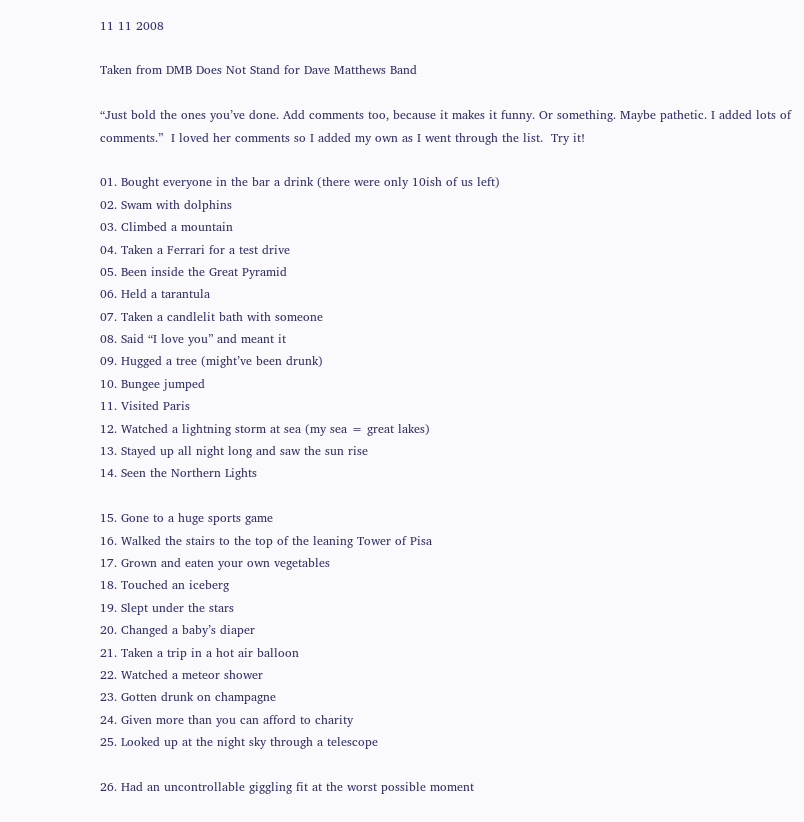11 11 2008

Taken from DMB Does Not Stand for Dave Matthews Band

“Just bold the ones you’ve done. Add comments too, because it makes it funny. Or something. Maybe pathetic. I added lots of comments.”  I loved her comments so I added my own as I went through the list.  Try it!

01. Bought everyone in the bar a drink (there were only 10ish of us left)
02. Swam with dolphins
03. Climbed a mountain
04. Taken a Ferrari for a test drive
05. Been inside the Great Pyramid
06. Held a tarantula
07. Taken a candlelit bath with someone
08. Said “I love you” and meant it
09. Hugged a tree (might’ve been drunk)
10. Bungee jumped
11. Visited Paris
12. Watched a lightning storm at sea (my sea = great lakes)
13. Stayed up all night long and saw the sun rise
14. Seen the Northern Lights

15. Gone to a huge sports game
16. Walked the stairs to the top of the leaning Tower of Pisa
17. Grown and eaten your own vegetables
18. Touched an iceberg
19. Slept under the stars
20. Changed a baby’s diaper
21. Taken a trip in a hot air balloon
22. Watched a meteor shower
23. Gotten drunk on champagne
24. Given more than you can afford to charity
25. Looked up at the night sky through a telescope

26. Had an uncontrollable giggling fit at the worst possible moment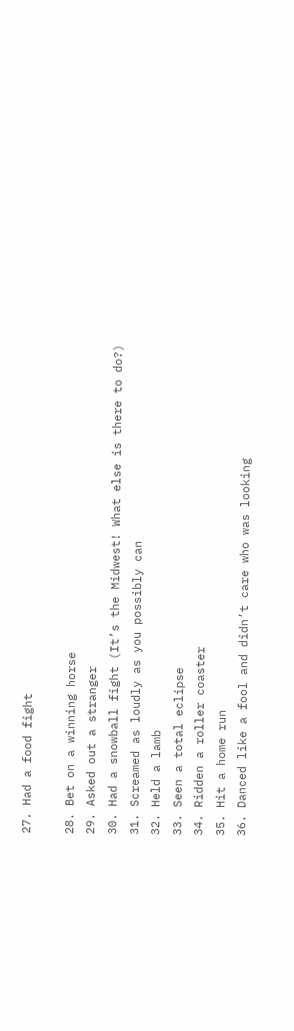27. Had a food fight

28. Bet on a winning horse
29. Asked out a stranger
30. Had a snowball fight (It’s the Midwest! What else is there to do?)
31. Screamed as loudly as you possibly can
32. Held a lamb
33. Seen a total eclipse
34. Ridden a roller coaster
35. Hit a home run
36. Danced like a fool and didn’t care who was looking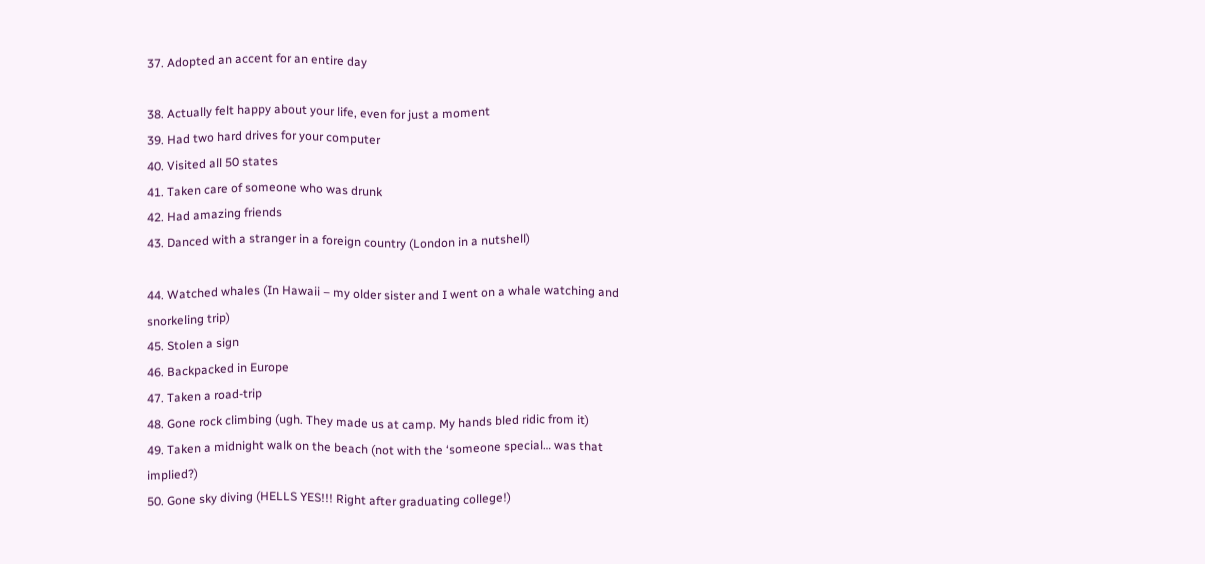37. Adopted an accent for an entire day

38. Actually felt happy about your life, even for just a moment
39. Had two hard drives for your computer
40. Visited all 50 states
41. Taken care of someone who was drunk
42. Had amazing friends
43. Danced with a stranger in a foreign country (London in a nutshell)

44. Watched whales (In Hawaii – my older sister and I went on a whale watching and snorkeling trip)
45. Stolen a sign
46. Backpacked in Europe
47. Taken a road-trip
48. Gone rock climbing (ugh. They made us at camp. My hands bled ridic from it)
49. Taken a midnight walk on the beach (not with the ‘someone special… was that implied?)
50. Gone sky diving (HELLS YES!!! Right after graduating college!)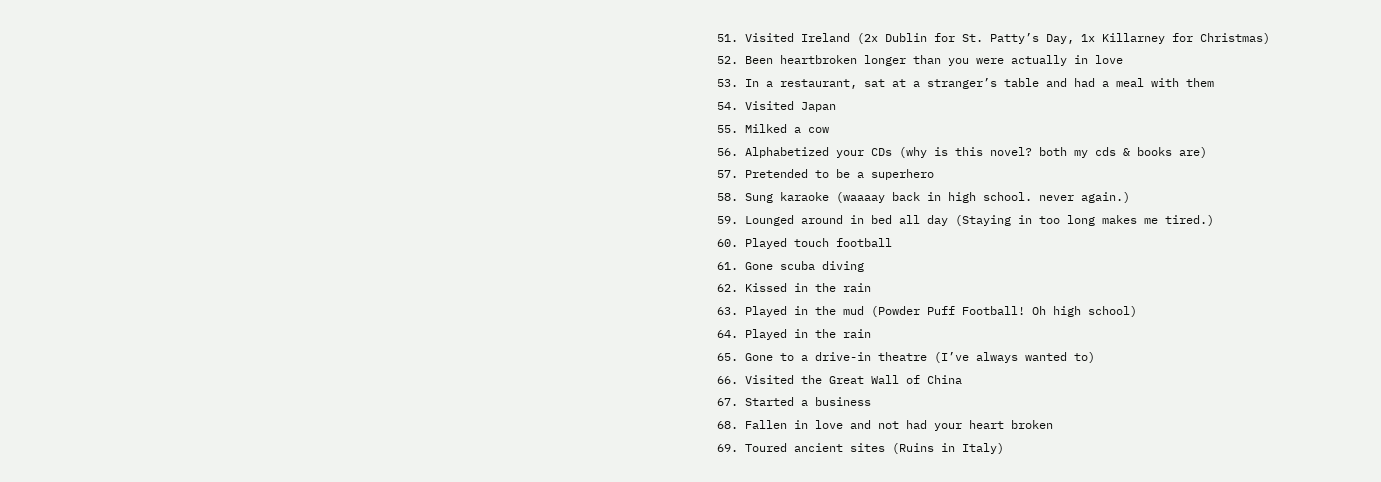51. Visited Ireland (2x Dublin for St. Patty’s Day, 1x Killarney for Christmas)
52. Been heartbroken longer than you were actually in love
53. In a restaurant, sat at a stranger’s table and had a meal with them
54. Visited Japan
55. Milked a cow
56. Alphabetized your CDs (why is this novel? both my cds & books are)
57. Pretended to be a superhero
58. Sung karaoke (waaaay back in high school. never again.)
59. Lounged around in bed all day (Staying in too long makes me tired.)
60. Played touch football
61. Gone scuba diving
62. Kissed in the rain
63. Played in the mud (Powder Puff Football! Oh high school)
64. Played in the rain
65. Gone to a drive-in theatre (I’ve always wanted to)
66. Visited the Great Wall of China
67. Started a business
68. Fallen in love and not had your heart broken
69. Toured ancient sites (Ruins in Italy)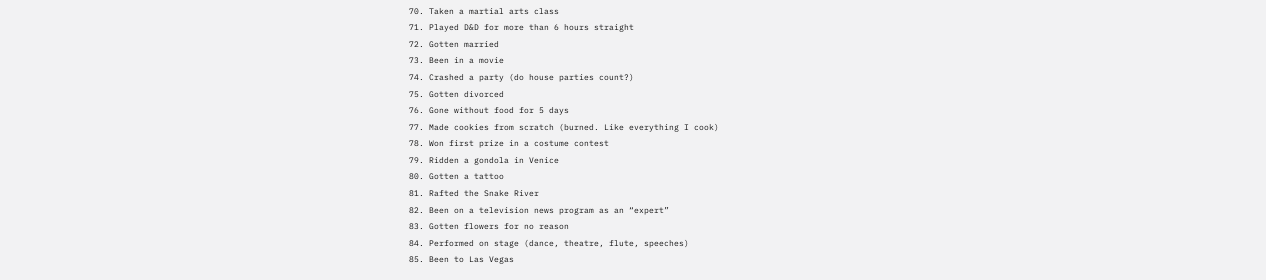70. Taken a martial arts class
71. Played D&D for more than 6 hours straight
72. Gotten married
73. Been in a movie
74. Crashed a party (do house parties count?)
75. Gotten divorced
76. Gone without food for 5 days
77. Made cookies from scratch (burned. Like everything I cook)
78. Won first prize in a costume contest
79. Ridden a gondola in Venice
80. Gotten a tattoo
81. Rafted the Snake River
82. Been on a television news program as an “expert”
83. Gotten flowers for no reason
84. Performed on stage (dance, theatre, flute, speeches)
85. Been to Las Vegas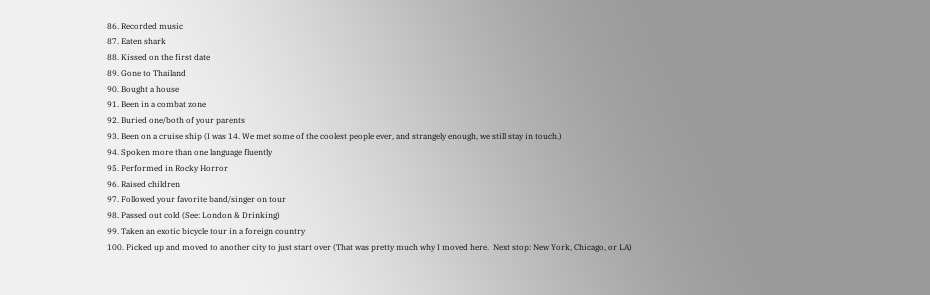86. Recorded music
87. Eaten shark
88. Kissed on the first date
89. Gone to Thailand
90. Bought a house
91. Been in a combat zone
92. Buried one/both of your parents
93. Been on a cruise ship (I was 14. We met some of the coolest people ever, and strangely enough, we still stay in touch.)
94. Spoken more than one language fluently
95. Performed in Rocky Horror
96. Raised children
97. Followed your favorite band/singer on tour
98. Passed out cold (See: London & Drinking)
99. Taken an exotic bicycle tour in a foreign country
100. Picked up and moved to another city to just start over (That was pretty much why I moved here.  Next stop: New York, Chicago, or LA)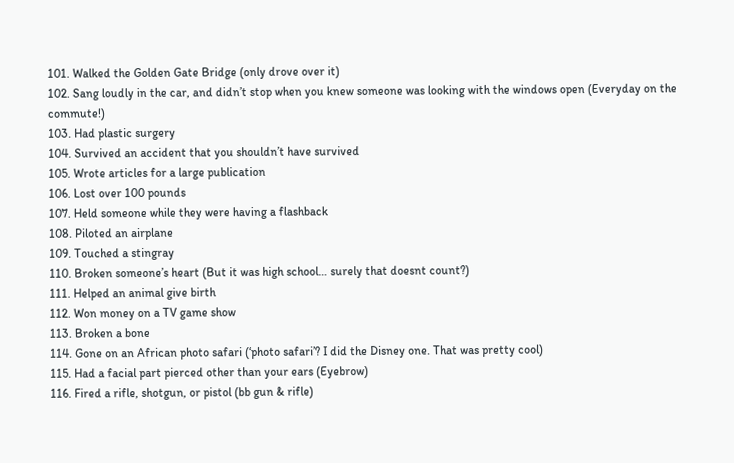101. Walked the Golden Gate Bridge (only drove over it)
102. Sang loudly in the car, and didn’t stop when you knew someone was looking with the windows open (Everyday on the commute!)
103. Had plastic surgery
104. Survived an accident that you shouldn’t have survived
105. Wrote articles for a large publication
106. Lost over 100 pounds
107. Held someone while they were having a flashback
108. Piloted an airplane
109. Touched a stingray
110. Broken someone’s heart (But it was high school… surely that doesnt count?)
111. Helped an animal give birth
112. Won money on a TV game show
113. Broken a bone
114. Gone on an African photo safari (‘photo safari’? I did the Disney one. That was pretty cool)
115. Had a facial part pierced other than your ears (Eyebrow)
116. Fired a rifle, shotgun, or pistol (bb gun & rifle)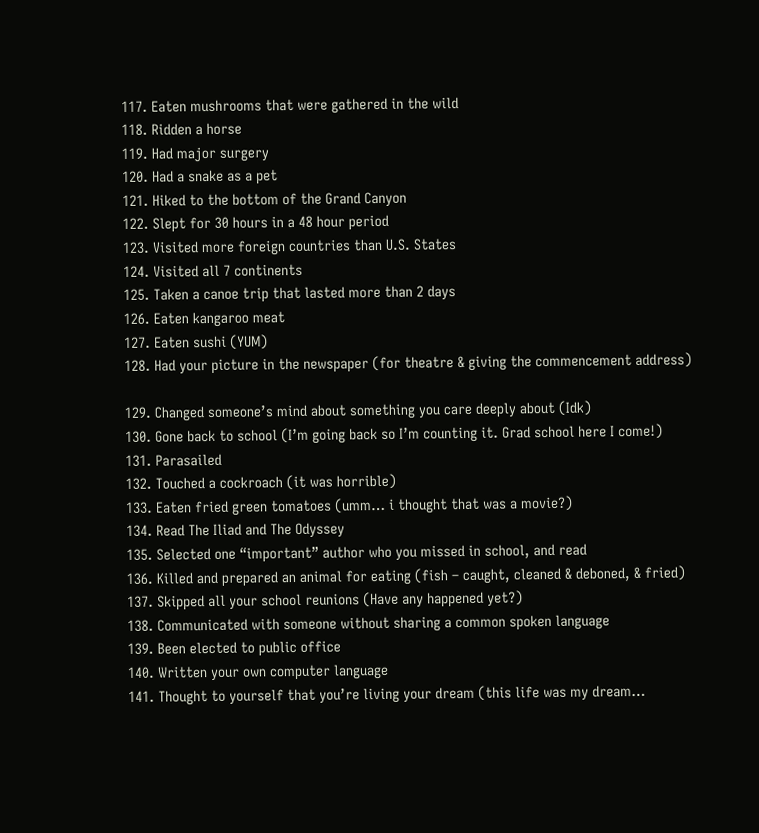117. Eaten mushrooms that were gathered in the wild
118. Ridden a horse
119. Had major surgery
120. Had a snake as a pet
121. Hiked to the bottom of the Grand Canyon
122. Slept for 30 hours in a 48 hour period
123. Visited more foreign countries than U.S. States
124. Visited all 7 continents
125. Taken a canoe trip that lasted more than 2 days
126. Eaten kangaroo meat
127. Eaten sushi (YUM)
128. Had your picture in the newspaper (for theatre & giving the commencement address)

129. Changed someone’s mind about something you care deeply about (Idk)
130. Gone back to school (I’m going back so I’m counting it. Grad school here I come!)
131. Parasailed
132. Touched a cockroach (it was horrible)
133. Eaten fried green tomatoes (umm… i thought that was a movie?)
134. Read The Iliad and The Odyssey
135. Selected one “important” author who you missed in school, and read
136. Killed and prepared an animal for eating (fish – caught, cleaned & deboned, & fried)
137. Skipped all your school reunions (Have any happened yet?)
138. Communicated with someone without sharing a common spoken language
139. Been elected to public office
140. Written your own computer language
141. Thought to yourself that you’re living your dream (this life was my dream…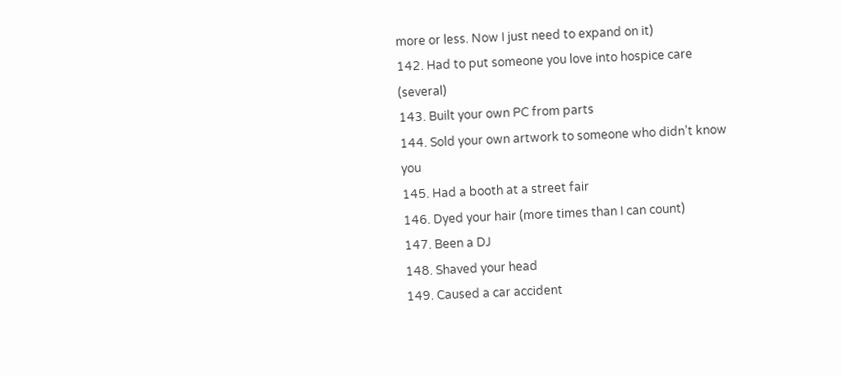more or less. Now I just need to expand on it)
142. Had to put someone you love into hospice care (several)
143. Built your own PC from parts
144. Sold your own artwork to someone who didn’t know you
145. Had a booth at a street fair
146. Dyed your hair (more times than I can count)
147. Been a DJ
148. Shaved your head
149. Caused a car accident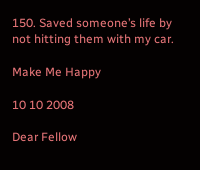150. Saved someone’s life by not hitting them with my car.

Make Me Happy

10 10 2008

Dear Fellow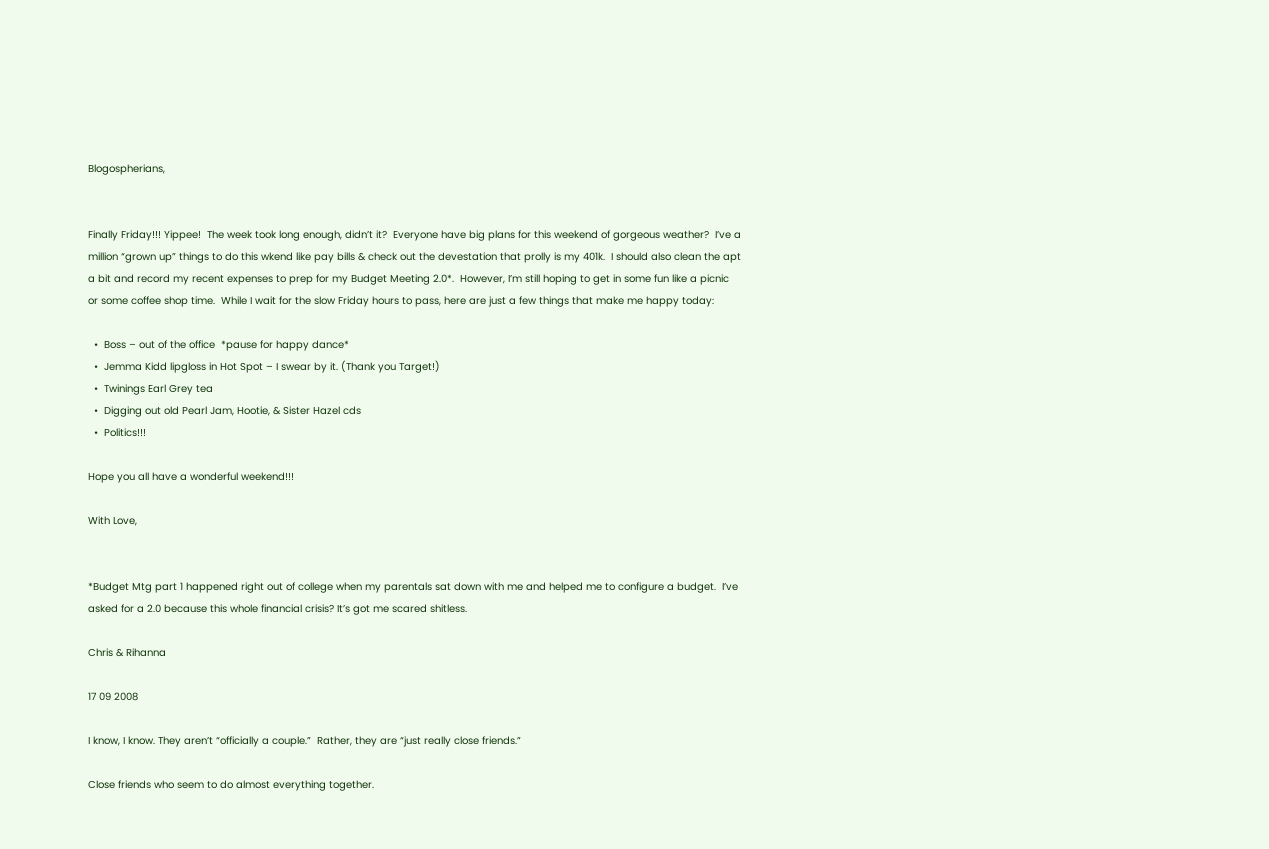Blogospherians,


Finally Friday!!! Yippee!  The week took long enough, didn’t it?  Everyone have big plans for this weekend of gorgeous weather?  I’ve a million “grown up” things to do this wkend like pay bills & check out the devestation that prolly is my 401k.  I should also clean the apt a bit and record my recent expenses to prep for my Budget Meeting 2.0*.  However, I’m still hoping to get in some fun like a picnic or some coffee shop time.  While I wait for the slow Friday hours to pass, here are just a few things that make me happy today:

  •  Boss – out of the office  *pause for happy dance*
  •  Jemma Kidd lipgloss in Hot Spot – I swear by it. (Thank you Target!)
  •  Twinings Earl Grey tea
  •  Digging out old Pearl Jam, Hootie, & Sister Hazel cds
  •  Politics!!!

Hope you all have a wonderful weekend!!!

With Love,


*Budget Mtg part 1 happened right out of college when my parentals sat down with me and helped me to configure a budget.  I’ve asked for a 2.0 because this whole financial crisis? It’s got me scared shitless.

Chris & Rihanna

17 09 2008

I know, I know. They aren’t “officially a couple.”  Rather, they are “just really close friends.”

Close friends who seem to do almost everything together.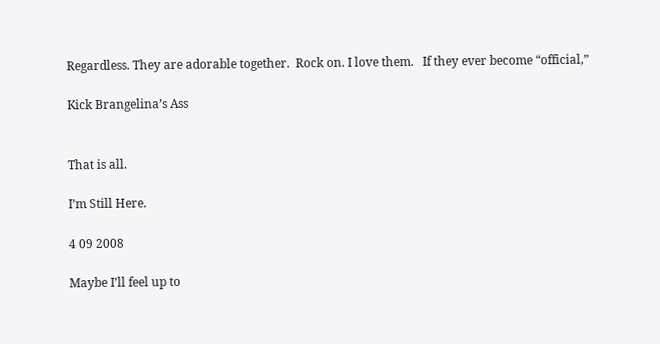Regardless. They are adorable together.  Rock on. I love them.   If they ever become “official,”

Kick Brangelina’s Ass


That is all.

I’m Still Here.

4 09 2008

Maybe I’ll feel up to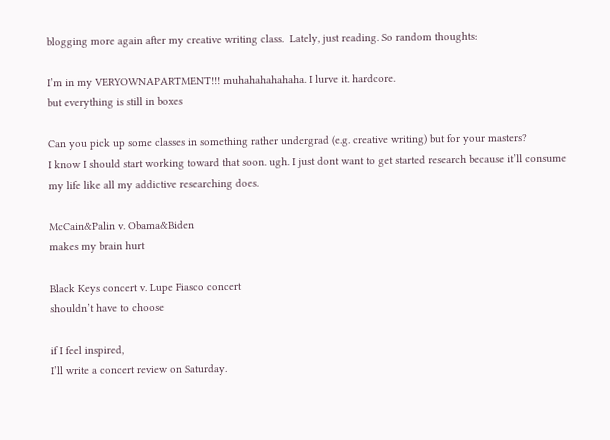blogging more again after my creative writing class.  Lately, just reading. So random thoughts:

I’m in my VERYOWNAPARTMENT!!! muhahahahahaha. I lurve it. hardcore.
but everything is still in boxes

Can you pick up some classes in something rather undergrad (e.g. creative writing) but for your masters?
I know I should start working toward that soon. ugh. I just dont want to get started research because it’ll consume my life like all my addictive researching does.

McCain&Palin v. Obama&Biden
makes my brain hurt

Black Keys concert v. Lupe Fiasco concert
shouldn’t have to choose

if I feel inspired,
I’ll write a concert review on Saturday.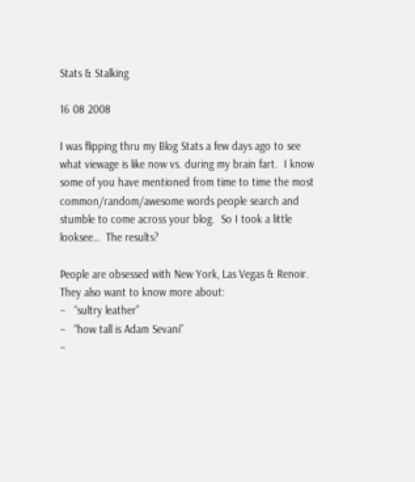Stats & Stalking

16 08 2008

I was flipping thru my Blog Stats a few days ago to see what viewage is like now vs. during my brain fart.  I know some of you have mentioned from time to time the most common/random/awesome words people search and stumble to come across your blog.  So I took a little looksee…  The results?

People are obsessed with New York, Las Vegas & Renoir.
They also want to know more about:
–   “sultry leather”
–   “how tall is Adam Sevani”
–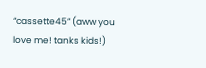“cassette45” (aww you love me! tanks kids!)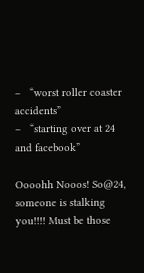–   “worst roller coaster accidents”
–   “starting over at 24 and facebook”

Oooohh Nooos! So@24, someone is stalking you!!!! Must be those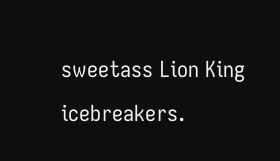sweetass Lion King icebreakers.